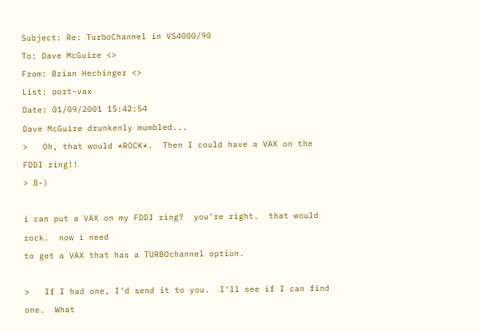Subject: Re: TurboChannel in VS4000/90
To: Dave McGuire <>
From: Brian Hechinger <>
List: port-vax
Date: 01/09/2001 15:42:54
Dave McGuire drunkenly mumbled...
>   Oh, that would *ROCK*.  Then I could have a VAX on the FDDI ring!!
> 8-)

i can put a VAX on my FDDI ring?  you're right.  that would rock.  now i need
to get a VAX that has a TURBOchannel option.

>   If I had one, I'd send it to you.  I'll see if I can find one.  What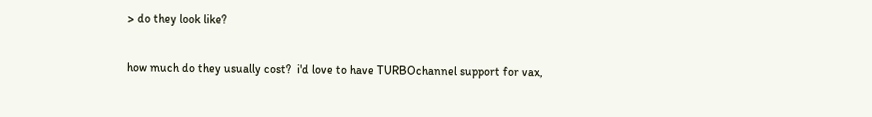> do they look like?

how much do they usually cost?  i'd love to have TURBOchannel support for vax,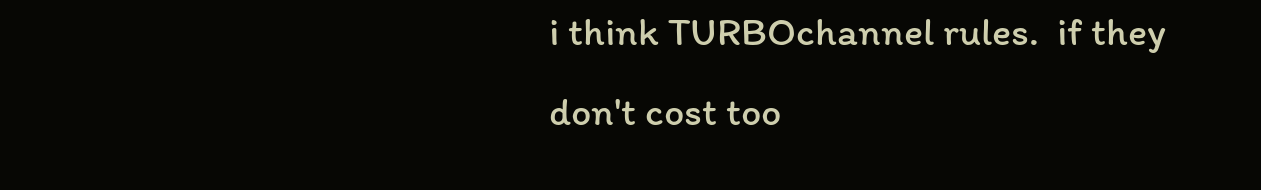i think TURBOchannel rules.  if they don't cost too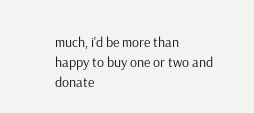much, i'd be more than
happy to buy one or two and donate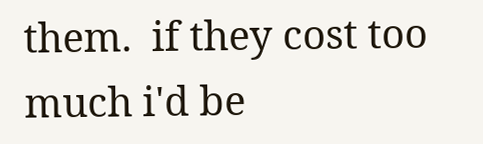them.  if they cost too much i'd be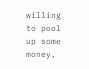willing
to pool up some money,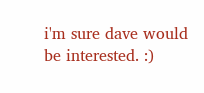i'm sure dave would be interested. :)